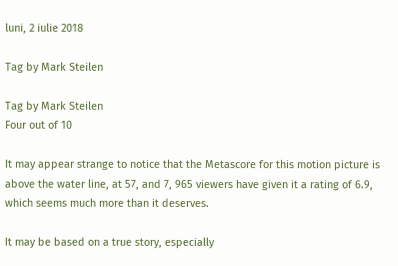luni, 2 iulie 2018

Tag by Mark Steilen

Tag by Mark Steilen
Four out of 10

It may appear strange to notice that the Metascore for this motion picture is above the water line, at 57, and 7, 965 viewers have given it a rating of 6.9, which seems much more than it deserves.

It may be based on a true story, especially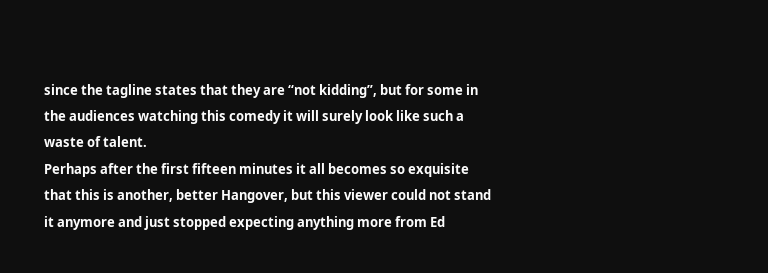since the tagline states that they are “not kidding”, but for some in the audiences watching this comedy it will surely look like such a waste of talent.
Perhaps after the first fifteen minutes it all becomes so exquisite that this is another, better Hangover, but this viewer could not stand it anymore and just stopped expecting anything more from Ed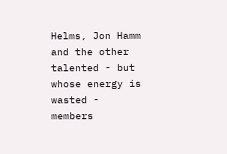Helms, Jon Hamm and the other talented - but  whose energy is wasted - members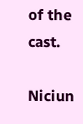of the cast.

Niciun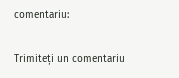comentariu:

Trimiteți un comentariu